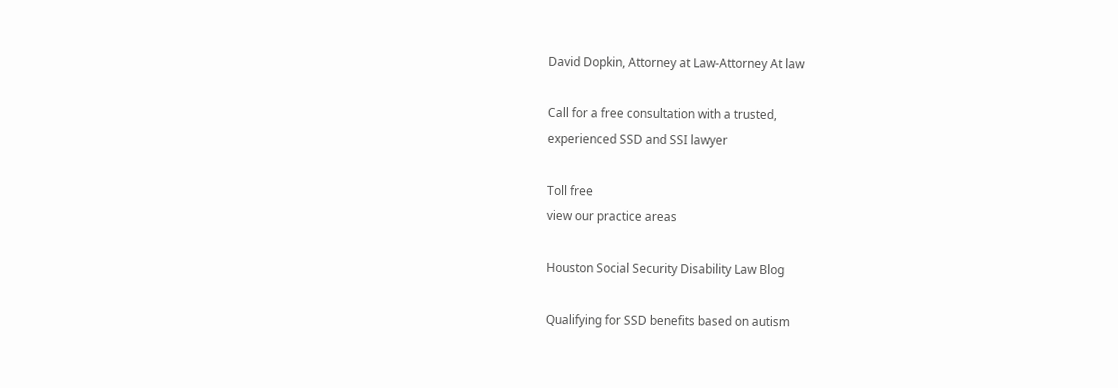David Dopkin, Attorney at Law-Attorney At law

Call for a free consultation with a trusted,
experienced SSD and SSI lawyer

Toll free
view our practice areas

Houston Social Security Disability Law Blog

Qualifying for SSD benefits based on autism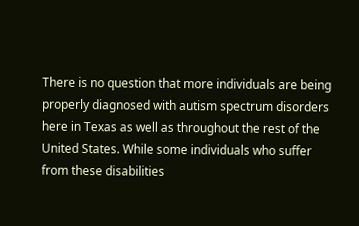There is no question that more individuals are being properly diagnosed with autism spectrum disorders here in Texas as well as throughout the rest of the United States. While some individuals who suffer from these disabilities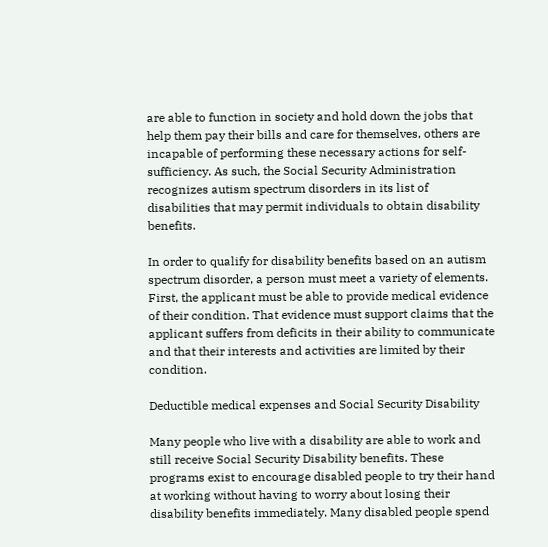are able to function in society and hold down the jobs that help them pay their bills and care for themselves, others are incapable of performing these necessary actions for self-sufficiency. As such, the Social Security Administration recognizes autism spectrum disorders in its list of disabilities that may permit individuals to obtain disability benefits.

In order to qualify for disability benefits based on an autism spectrum disorder, a person must meet a variety of elements. First, the applicant must be able to provide medical evidence of their condition. That evidence must support claims that the applicant suffers from deficits in their ability to communicate and that their interests and activities are limited by their condition.

Deductible medical expenses and Social Security Disability

Many people who live with a disability are able to work and still receive Social Security Disability benefits. These programs exist to encourage disabled people to try their hand at working without having to worry about losing their disability benefits immediately. Many disabled people spend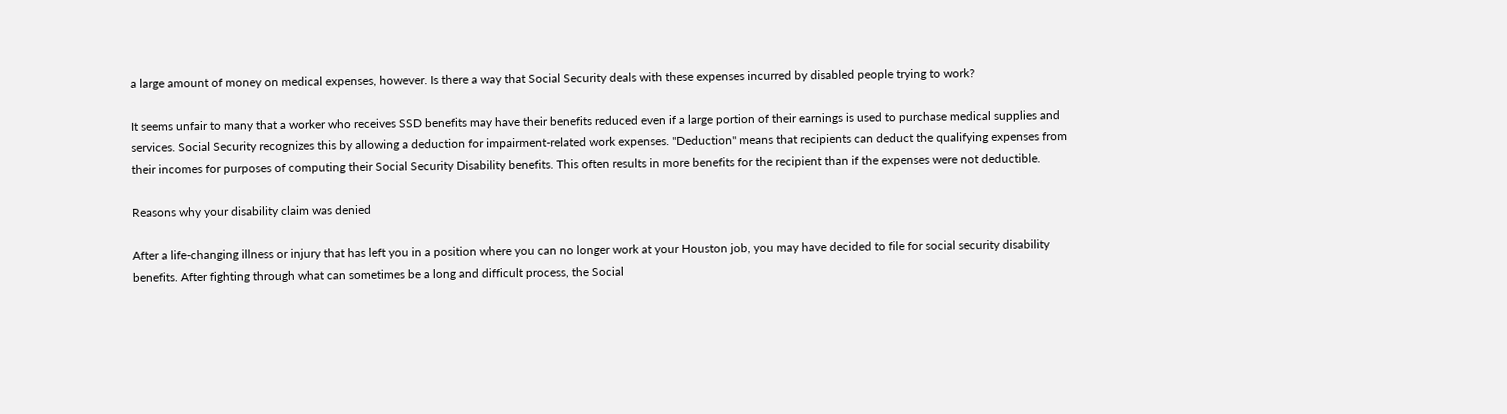a large amount of money on medical expenses, however. Is there a way that Social Security deals with these expenses incurred by disabled people trying to work?

It seems unfair to many that a worker who receives SSD benefits may have their benefits reduced even if a large portion of their earnings is used to purchase medical supplies and services. Social Security recognizes this by allowing a deduction for impairment-related work expenses. "Deduction" means that recipients can deduct the qualifying expenses from their incomes for purposes of computing their Social Security Disability benefits. This often results in more benefits for the recipient than if the expenses were not deductible.

Reasons why your disability claim was denied

After a life-changing illness or injury that has left you in a position where you can no longer work at your Houston job, you may have decided to file for social security disability benefits. After fighting through what can sometimes be a long and difficult process, the Social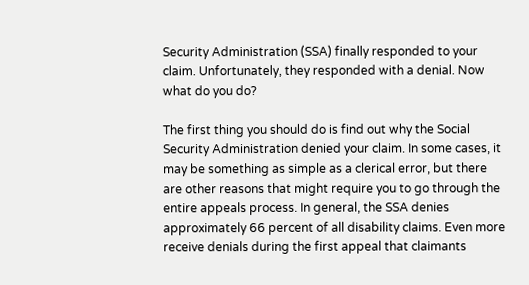Security Administration (SSA) finally responded to your claim. Unfortunately, they responded with a denial. Now what do you do?

The first thing you should do is find out why the Social Security Administration denied your claim. In some cases, it may be something as simple as a clerical error, but there are other reasons that might require you to go through the entire appeals process. In general, the SSA denies approximately 66 percent of all disability claims. Even more receive denials during the first appeal that claimants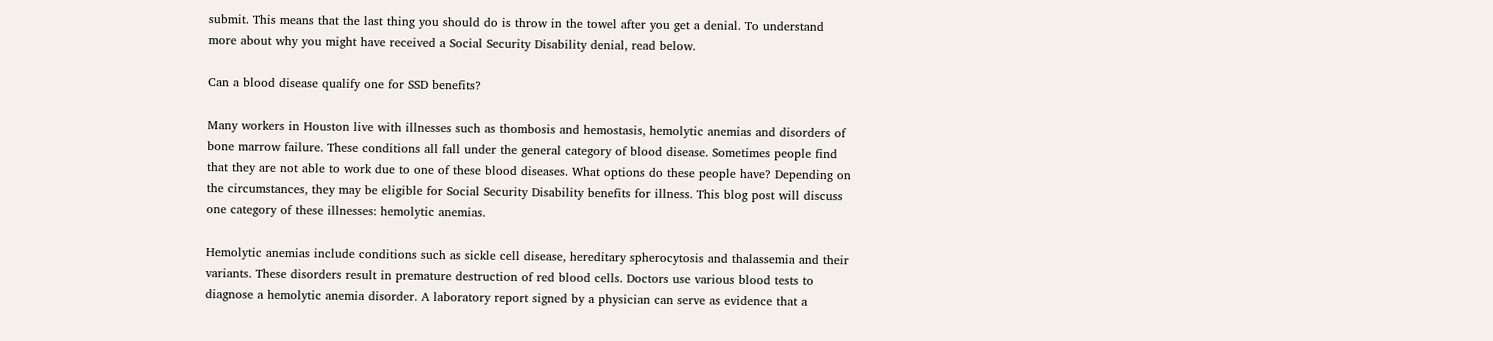submit. This means that the last thing you should do is throw in the towel after you get a denial. To understand more about why you might have received a Social Security Disability denial, read below.

Can a blood disease qualify one for SSD benefits?

Many workers in Houston live with illnesses such as thombosis and hemostasis, hemolytic anemias and disorders of bone marrow failure. These conditions all fall under the general category of blood disease. Sometimes people find that they are not able to work due to one of these blood diseases. What options do these people have? Depending on the circumstances, they may be eligible for Social Security Disability benefits for illness. This blog post will discuss one category of these illnesses: hemolytic anemias.

Hemolytic anemias include conditions such as sickle cell disease, hereditary spherocytosis and thalassemia and their variants. These disorders result in premature destruction of red blood cells. Doctors use various blood tests to diagnose a hemolytic anemia disorder. A laboratory report signed by a physician can serve as evidence that a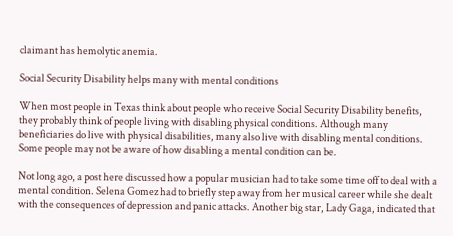claimant has hemolytic anemia.

Social Security Disability helps many with mental conditions

When most people in Texas think about people who receive Social Security Disability benefits, they probably think of people living with disabling physical conditions. Although many beneficiaries do live with physical disabilities, many also live with disabling mental conditions. Some people may not be aware of how disabling a mental condition can be.

Not long ago, a post here discussed how a popular musician had to take some time off to deal with a mental condition. Selena Gomez had to briefly step away from her musical career while she dealt with the consequences of depression and panic attacks. Another big star, Lady Gaga, indicated that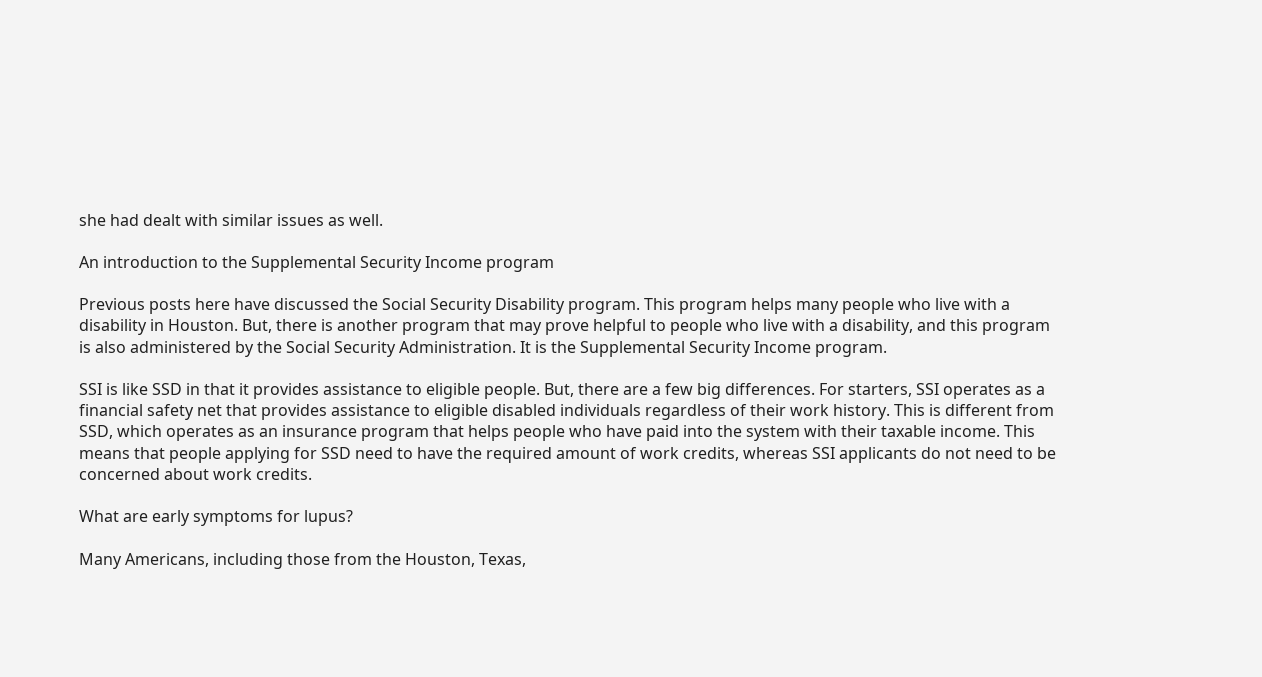she had dealt with similar issues as well.

An introduction to the Supplemental Security Income program

Previous posts here have discussed the Social Security Disability program. This program helps many people who live with a disability in Houston. But, there is another program that may prove helpful to people who live with a disability, and this program is also administered by the Social Security Administration. It is the Supplemental Security Income program.

SSI is like SSD in that it provides assistance to eligible people. But, there are a few big differences. For starters, SSI operates as a financial safety net that provides assistance to eligible disabled individuals regardless of their work history. This is different from SSD, which operates as an insurance program that helps people who have paid into the system with their taxable income. This means that people applying for SSD need to have the required amount of work credits, whereas SSI applicants do not need to be concerned about work credits.

What are early symptoms for lupus?

Many Americans, including those from the Houston, Texas,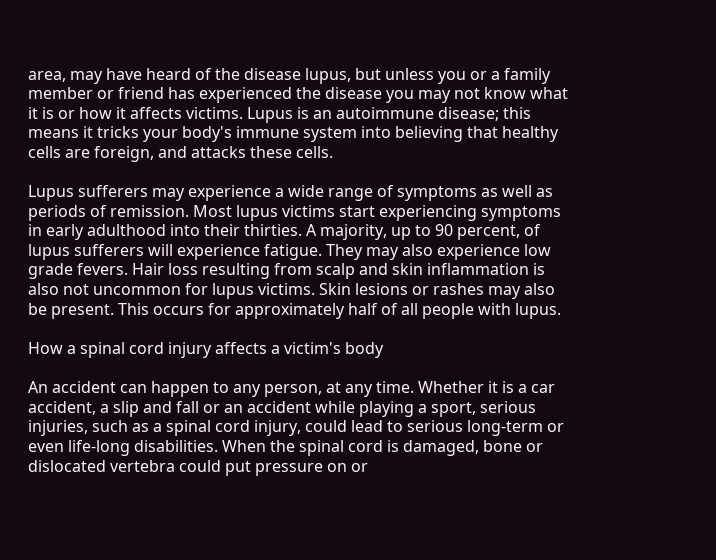area, may have heard of the disease lupus, but unless you or a family member or friend has experienced the disease you may not know what it is or how it affects victims. Lupus is an autoimmune disease; this means it tricks your body's immune system into believing that healthy cells are foreign, and attacks these cells.

Lupus sufferers may experience a wide range of symptoms as well as periods of remission. Most lupus victims start experiencing symptoms in early adulthood into their thirties. A majority, up to 90 percent, of lupus sufferers will experience fatigue. They may also experience low grade fevers. Hair loss resulting from scalp and skin inflammation is also not uncommon for lupus victims. Skin lesions or rashes may also be present. This occurs for approximately half of all people with lupus.

How a spinal cord injury affects a victim's body

An accident can happen to any person, at any time. Whether it is a car accident, a slip and fall or an accident while playing a sport, serious injuries, such as a spinal cord injury, could lead to serious long-term or even life-long disabilities. When the spinal cord is damaged, bone or dislocated vertebra could put pressure on or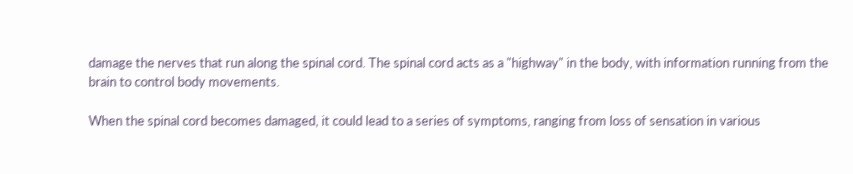damage the nerves that run along the spinal cord. The spinal cord acts as a "highway" in the body, with information running from the brain to control body movements.

When the spinal cord becomes damaged, it could lead to a series of symptoms, ranging from loss of sensation in various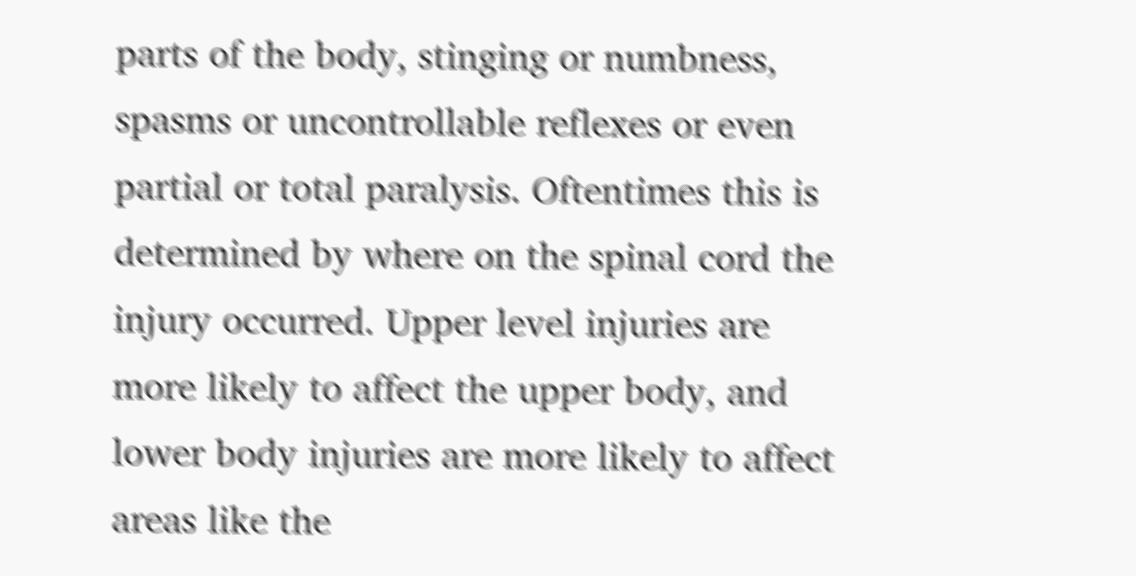parts of the body, stinging or numbness, spasms or uncontrollable reflexes or even partial or total paralysis. Oftentimes this is determined by where on the spinal cord the injury occurred. Upper level injuries are more likely to affect the upper body, and lower body injuries are more likely to affect areas like the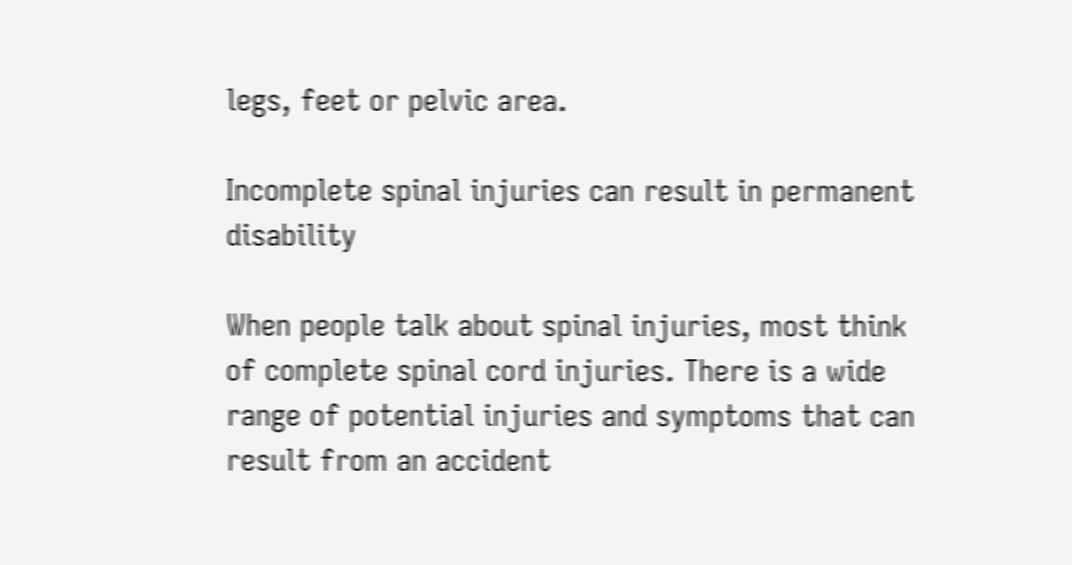legs, feet or pelvic area.

Incomplete spinal injuries can result in permanent disability

When people talk about spinal injuries, most think of complete spinal cord injuries. There is a wide range of potential injuries and symptoms that can result from an accident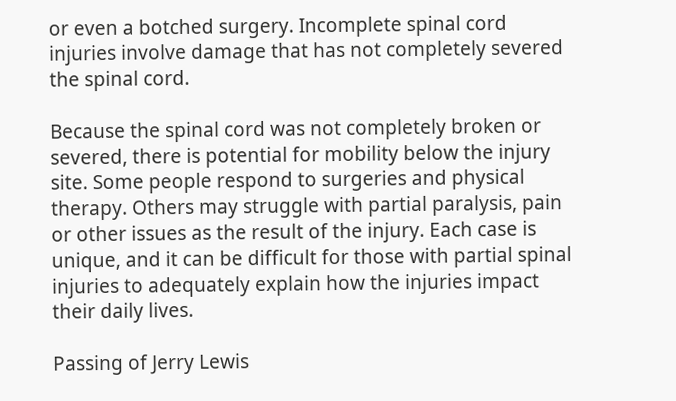or even a botched surgery. Incomplete spinal cord injuries involve damage that has not completely severed the spinal cord.

Because the spinal cord was not completely broken or severed, there is potential for mobility below the injury site. Some people respond to surgeries and physical therapy. Others may struggle with partial paralysis, pain or other issues as the result of the injury. Each case is unique, and it can be difficult for those with partial spinal injuries to adequately explain how the injuries impact their daily lives.

Passing of Jerry Lewis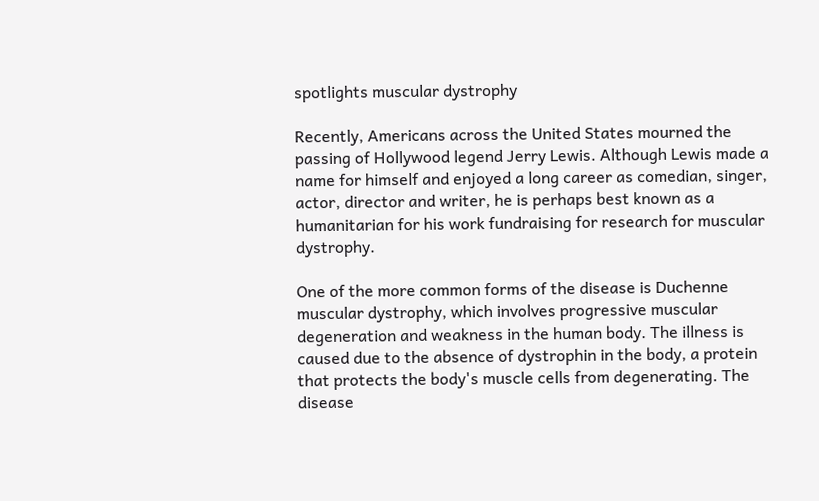spotlights muscular dystrophy

Recently, Americans across the United States mourned the passing of Hollywood legend Jerry Lewis. Although Lewis made a name for himself and enjoyed a long career as comedian, singer, actor, director and writer, he is perhaps best known as a humanitarian for his work fundraising for research for muscular dystrophy.

One of the more common forms of the disease is Duchenne muscular dystrophy, which involves progressive muscular degeneration and weakness in the human body. The illness is caused due to the absence of dystrophin in the body, a protein that protects the body's muscle cells from degenerating. The disease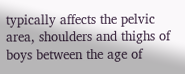typically affects the pelvic area, shoulders and thighs of boys between the age of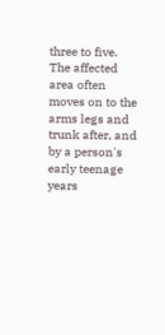three to five. The affected area often moves on to the arms legs and trunk after, and by a person's early teenage years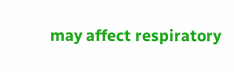may affect respiratory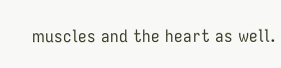muscles and the heart as well.